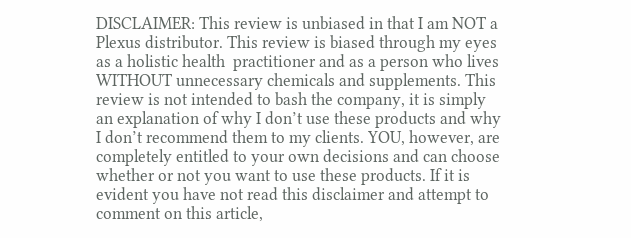DISCLAIMER: This review is unbiased in that I am NOT a Plexus distributor. This review is biased through my eyes as a holistic health  practitioner and as a person who lives WITHOUT unnecessary chemicals and supplements. This review is not intended to bash the company, it is simply an explanation of why I don’t use these products and why I don’t recommend them to my clients. YOU, however, are completely entitled to your own decisions and can choose whether or not you want to use these products. If it is evident you have not read this disclaimer and attempt to comment on this article,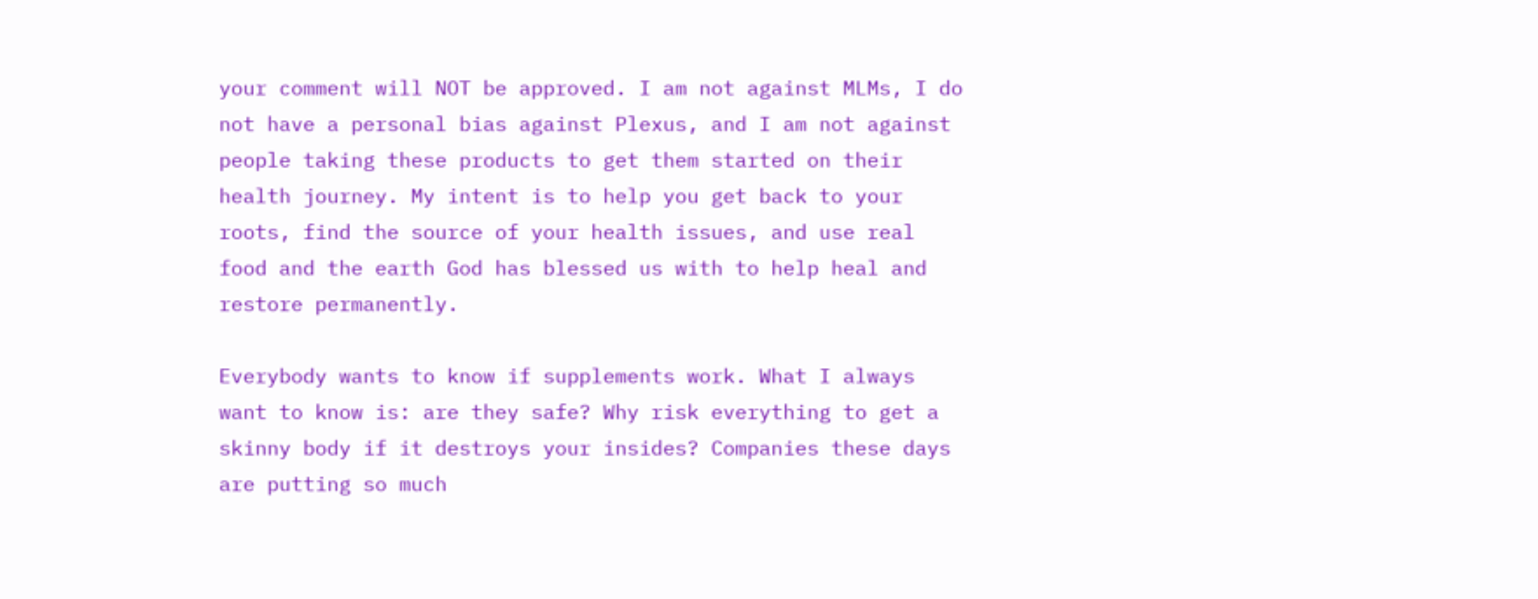your comment will NOT be approved. I am not against MLMs, I do not have a personal bias against Plexus, and I am not against people taking these products to get them started on their health journey. My intent is to help you get back to your roots, find the source of your health issues, and use real food and the earth God has blessed us with to help heal and restore permanently.

Everybody wants to know if supplements work. What I always want to know is: are they safe? Why risk everything to get a skinny body if it destroys your insides? Companies these days are putting so much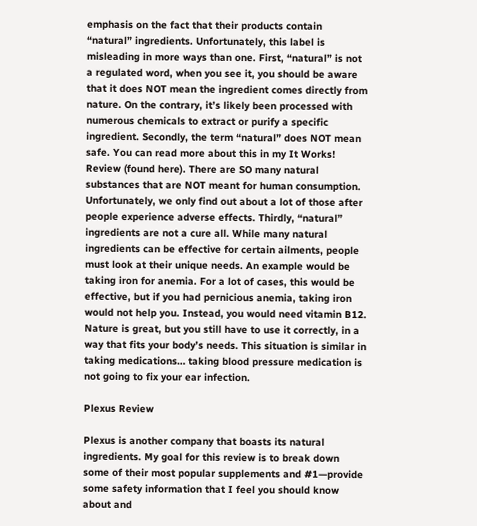emphasis on the fact that their products contain “natural” ingredients. Unfortunately, this label is misleading in more ways than one. First, “natural” is not a regulated word, when you see it, you should be aware that it does NOT mean the ingredient comes directly from nature. On the contrary, it’s likely been processed with numerous chemicals to extract or purify a specific ingredient. Secondly, the term “natural” does NOT mean safe. You can read more about this in my It Works! Review (found here). There are SO many natural substances that are NOT meant for human consumption. Unfortunately, we only find out about a lot of those after people experience adverse effects. Thirdly, “natural” ingredients are not a cure all. While many natural ingredients can be effective for certain ailments, people must look at their unique needs. An example would be taking iron for anemia. For a lot of cases, this would be effective, but if you had pernicious anemia, taking iron would not help you. Instead, you would need vitamin B12. Nature is great, but you still have to use it correctly, in a way that fits your body’s needs. This situation is similar in taking medications… taking blood pressure medication is not going to fix your ear infection.

Plexus Review

Plexus is another company that boasts its natural ingredients. My goal for this review is to break down some of their most popular supplements and #1—provide some safety information that I feel you should know about and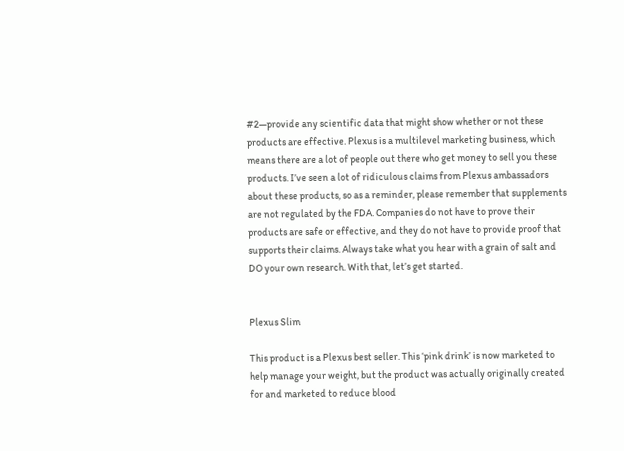#2—provide any scientific data that might show whether or not these products are effective. Plexus is a multilevel marketing business, which means there are a lot of people out there who get money to sell you these products. I’ve seen a lot of ridiculous claims from Plexus ambassadors about these products, so as a reminder, please remember that supplements are not regulated by the FDA. Companies do not have to prove their products are safe or effective, and they do not have to provide proof that supports their claims. Always take what you hear with a grain of salt and DO your own research. With that, let’s get started.


Plexus Slim

This product is a Plexus best seller. This ‘pink drink’ is now marketed to help manage your weight, but the product was actually originally created for and marketed to reduce blood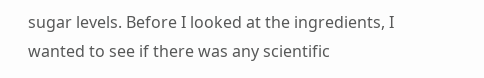sugar levels. Before I looked at the ingredients, I wanted to see if there was any scientific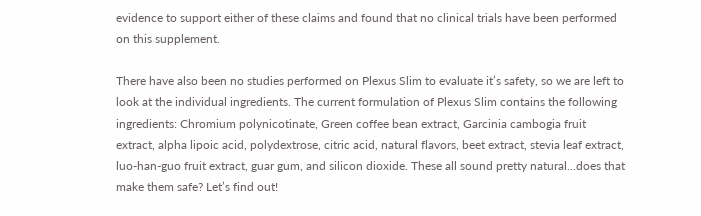evidence to support either of these claims and found that no clinical trials have been performed on this supplement.

There have also been no studies performed on Plexus Slim to evaluate it’s safety, so we are left to look at the individual ingredients. The current formulation of Plexus Slim contains the following ingredients: Chromium polynicotinate, Green coffee bean extract, Garcinia cambogia fruit extract, alpha lipoic acid, polydextrose, citric acid, natural flavors, beet extract, stevia leaf extract, luo-han-guo fruit extract, guar gum, and silicon dioxide. These all sound pretty natural…does that make them safe? Let’s find out!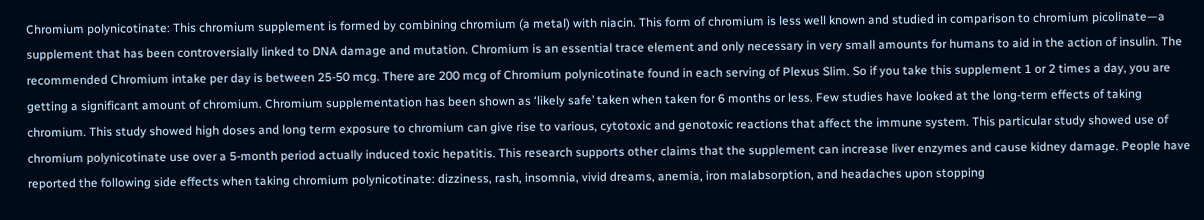Chromium polynicotinate: This chromium supplement is formed by combining chromium (a metal) with niacin. This form of chromium is less well known and studied in comparison to chromium picolinate—a supplement that has been controversially linked to DNA damage and mutation. Chromium is an essential trace element and only necessary in very small amounts for humans to aid in the action of insulin. The recommended Chromium intake per day is between 25-50 mcg. There are 200 mcg of Chromium polynicotinate found in each serving of Plexus Slim. So if you take this supplement 1 or 2 times a day, you are getting a significant amount of chromium. Chromium supplementation has been shown as ‘likely safe’ taken when taken for 6 months or less. Few studies have looked at the long-term effects of taking chromium. This study showed high doses and long term exposure to chromium can give rise to various, cytotoxic and genotoxic reactions that affect the immune system. This particular study showed use of chromium polynicotinate use over a 5-month period actually induced toxic hepatitis. This research supports other claims that the supplement can increase liver enzymes and cause kidney damage. People have reported the following side effects when taking chromium polynicotinate: dizziness, rash, insomnia, vivid dreams, anemia, iron malabsorption, and headaches upon stopping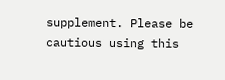supplement. Please be cautious using this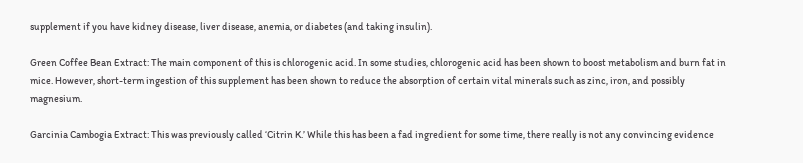supplement if you have kidney disease, liver disease, anemia, or diabetes (and taking insulin).

Green Coffee Bean Extract: The main component of this is chlorogenic acid. In some studies, chlorogenic acid has been shown to boost metabolism and burn fat in mice. However, short-term ingestion of this supplement has been shown to reduce the absorption of certain vital minerals such as zinc, iron, and possibly magnesium.

Garcinia Cambogia Extract: This was previously called ‘Citrin K.’ While this has been a fad ingredient for some time, there really is not any convincing evidence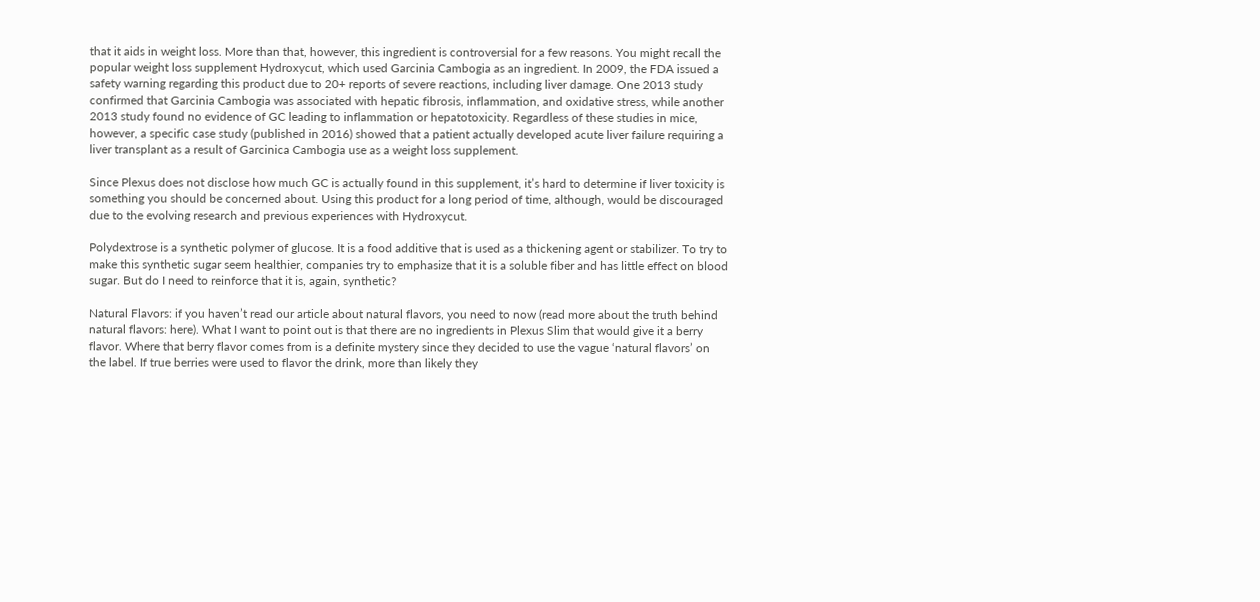that it aids in weight loss. More than that, however, this ingredient is controversial for a few reasons. You might recall the popular weight loss supplement Hydroxycut, which used Garcinia Cambogia as an ingredient. In 2009, the FDA issued a safety warning regarding this product due to 20+ reports of severe reactions, including liver damage. One 2013 study confirmed that Garcinia Cambogia was associated with hepatic fibrosis, inflammation, and oxidative stress, while another 2013 study found no evidence of GC leading to inflammation or hepatotoxicity. Regardless of these studies in mice, however, a specific case study (published in 2016) showed that a patient actually developed acute liver failure requiring a liver transplant as a result of Garcinica Cambogia use as a weight loss supplement.

Since Plexus does not disclose how much GC is actually found in this supplement, it’s hard to determine if liver toxicity is something you should be concerned about. Using this product for a long period of time, although, would be discouraged due to the evolving research and previous experiences with Hydroxycut.

Polydextrose is a synthetic polymer of glucose. It is a food additive that is used as a thickening agent or stabilizer. To try to make this synthetic sugar seem healthier, companies try to emphasize that it is a soluble fiber and has little effect on blood sugar. But do I need to reinforce that it is, again, synthetic?

Natural Flavors: if you haven’t read our article about natural flavors, you need to now (read more about the truth behind natural flavors: here). What I want to point out is that there are no ingredients in Plexus Slim that would give it a berry flavor. Where that berry flavor comes from is a definite mystery since they decided to use the vague ‘natural flavors’ on the label. If true berries were used to flavor the drink, more than likely they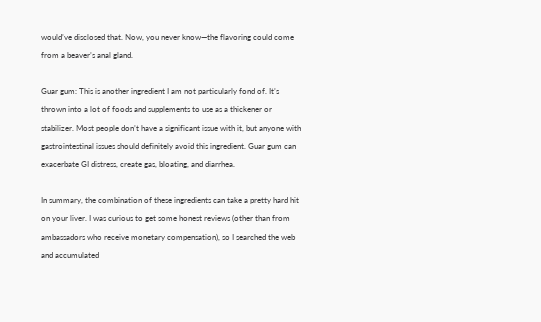would’ve disclosed that. Now, you never know—the flavoring could come from a beaver’s anal gland.

Guar gum: This is another ingredient I am not particularly fond of. It’s thrown into a lot of foods and supplements to use as a thickener or stabilizer. Most people don’t have a significant issue with it, but anyone with gastrointestinal issues should definitely avoid this ingredient. Guar gum can exacerbate GI distress, create gas, bloating, and diarrhea.

In summary, the combination of these ingredients can take a pretty hard hit on your liver. I was curious to get some honest reviews (other than from ambassadors who receive monetary compensation), so I searched the web and accumulated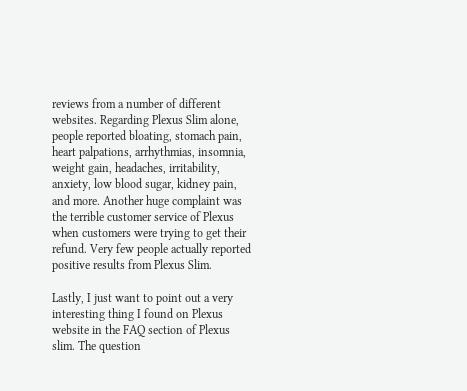reviews from a number of different websites. Regarding Plexus Slim alone, people reported bloating, stomach pain, heart palpations, arrhythmias, insomnia, weight gain, headaches, irritability, anxiety, low blood sugar, kidney pain, and more. Another huge complaint was the terrible customer service of Plexus when customers were trying to get their refund. Very few people actually reported positive results from Plexus Slim.

Lastly, I just want to point out a very interesting thing I found on Plexus website in the FAQ section of Plexus slim. The question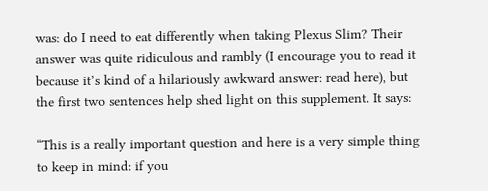was: do I need to eat differently when taking Plexus Slim? Their answer was quite ridiculous and rambly (I encourage you to read it because it’s kind of a hilariously awkward answer: read here), but the first two sentences help shed light on this supplement. It says:

“This is a really important question and here is a very simple thing to keep in mind: if you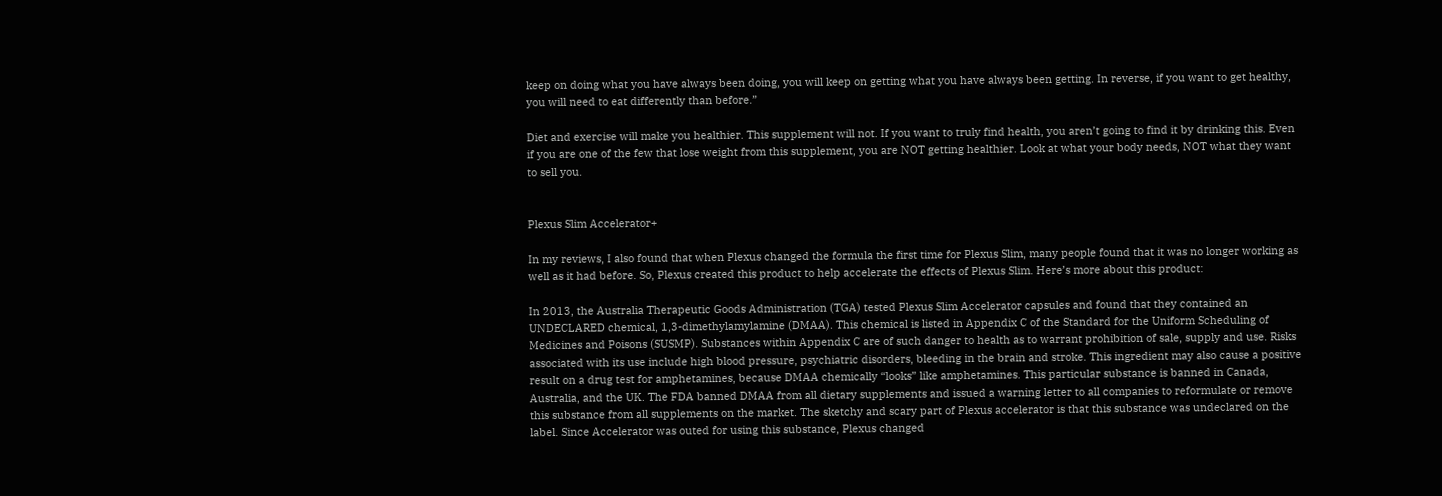keep on doing what you have always been doing, you will keep on getting what you have always been getting. In reverse, if you want to get healthy, you will need to eat differently than before.”

Diet and exercise will make you healthier. This supplement will not. If you want to truly find health, you aren’t going to find it by drinking this. Even if you are one of the few that lose weight from this supplement, you are NOT getting healthier. Look at what your body needs, NOT what they want to sell you.


Plexus Slim Accelerator+

In my reviews, I also found that when Plexus changed the formula the first time for Plexus Slim, many people found that it was no longer working as well as it had before. So, Plexus created this product to help accelerate the effects of Plexus Slim. Here’s more about this product:

In 2013, the Australia Therapeutic Goods Administration (TGA) tested Plexus Slim Accelerator capsules and found that they contained an UNDECLARED chemical, 1,3-dimethylamylamine (DMAA). This chemical is listed in Appendix C of the Standard for the Uniform Scheduling of Medicines and Poisons (SUSMP). Substances within Appendix C are of such danger to health as to warrant prohibition of sale, supply and use. Risks associated with its use include high blood pressure, psychiatric disorders, bleeding in the brain and stroke. This ingredient may also cause a positive result on a drug test for amphetamines, because DMAA chemically “looks” like amphetamines. This particular substance is banned in Canada, Australia, and the UK. The FDA banned DMAA from all dietary supplements and issued a warning letter to all companies to reformulate or remove this substance from all supplements on the market. The sketchy and scary part of Plexus accelerator is that this substance was undeclared on the label. Since Accelerator was outed for using this substance, Plexus changed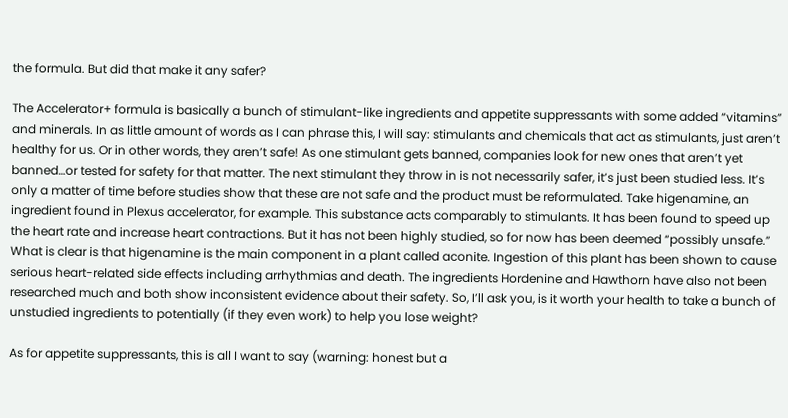the formula. But did that make it any safer?

The Accelerator+ formula is basically a bunch of stimulant-like ingredients and appetite suppressants with some added “vitamins” and minerals. In as little amount of words as I can phrase this, I will say: stimulants and chemicals that act as stimulants, just aren’t healthy for us. Or in other words, they aren’t safe! As one stimulant gets banned, companies look for new ones that aren’t yet banned…or tested for safety for that matter. The next stimulant they throw in is not necessarily safer, it’s just been studied less. It’s only a matter of time before studies show that these are not safe and the product must be reformulated. Take higenamine, an ingredient found in Plexus accelerator, for example. This substance acts comparably to stimulants. It has been found to speed up the heart rate and increase heart contractions. But it has not been highly studied, so for now has been deemed “possibly unsafe.” What is clear is that higenamine is the main component in a plant called aconite. Ingestion of this plant has been shown to cause serious heart-related side effects including arrhythmias and death. The ingredients Hordenine and Hawthorn have also not been researched much and both show inconsistent evidence about their safety. So, I’ll ask you, is it worth your health to take a bunch of unstudied ingredients to potentially (if they even work) to help you lose weight?

As for appetite suppressants, this is all I want to say (warning: honest but a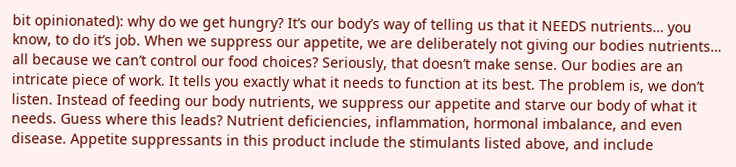bit opinionated): why do we get hungry? It’s our body’s way of telling us that it NEEDS nutrients… you know, to do it’s job. When we suppress our appetite, we are deliberately not giving our bodies nutrients… all because we can’t control our food choices? Seriously, that doesn’t make sense. Our bodies are an intricate piece of work. It tells you exactly what it needs to function at its best. The problem is, we don’t listen. Instead of feeding our body nutrients, we suppress our appetite and starve our body of what it needs. Guess where this leads? Nutrient deficiencies, inflammation, hormonal imbalance, and even disease. Appetite suppressants in this product include the stimulants listed above, and include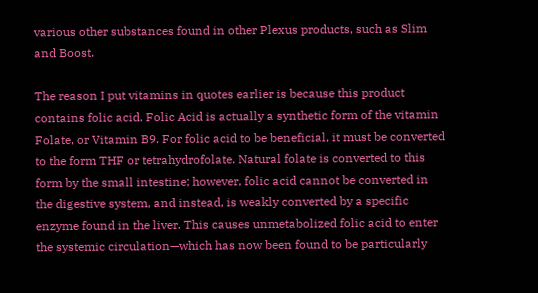various other substances found in other Plexus products, such as Slim and Boost.

The reason I put vitamins in quotes earlier is because this product contains folic acid. Folic Acid is actually a synthetic form of the vitamin Folate, or Vitamin B9. For folic acid to be beneficial, it must be converted to the form THF or tetrahydrofolate. Natural folate is converted to this form by the small intestine; however, folic acid cannot be converted in the digestive system, and instead, is weakly converted by a specific enzyme found in the liver. This causes unmetabolized folic acid to enter the systemic circulation—which has now been found to be particularly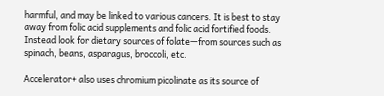harmful, and may be linked to various cancers. It is best to stay away from folic acid supplements and folic acid fortified foods. Instead look for dietary sources of folate—from sources such as spinach, beans, asparagus, broccoli, etc.

Accelerator+ also uses chromium picolinate as its source of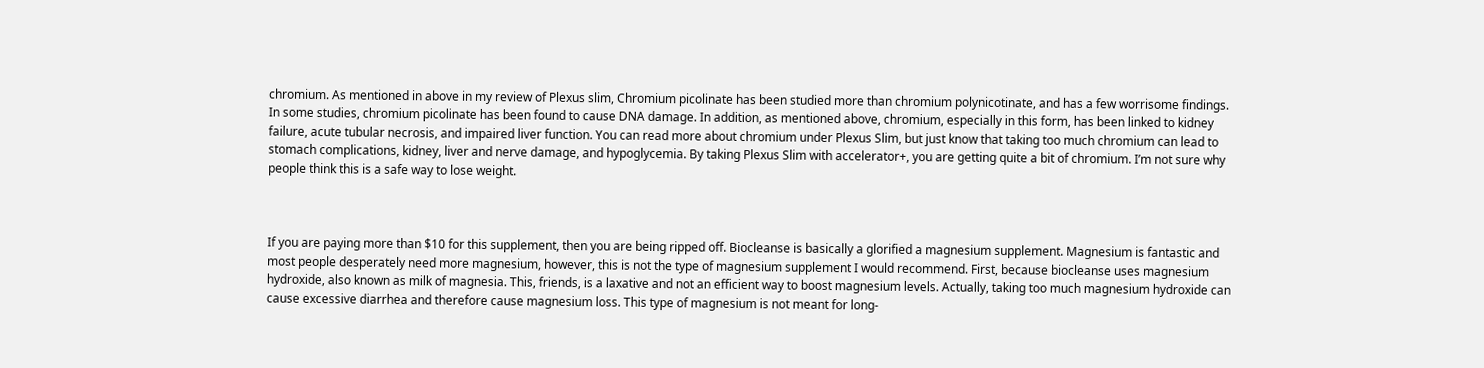chromium. As mentioned in above in my review of Plexus slim, Chromium picolinate has been studied more than chromium polynicotinate, and has a few worrisome findings. In some studies, chromium picolinate has been found to cause DNA damage. In addition, as mentioned above, chromium, especially in this form, has been linked to kidney failure, acute tubular necrosis, and impaired liver function. You can read more about chromium under Plexus Slim, but just know that taking too much chromium can lead to stomach complications, kidney, liver and nerve damage, and hypoglycemia. By taking Plexus Slim with accelerator+, you are getting quite a bit of chromium. I’m not sure why people think this is a safe way to lose weight.



If you are paying more than $10 for this supplement, then you are being ripped off. Biocleanse is basically a glorified a magnesium supplement. Magnesium is fantastic and most people desperately need more magnesium, however, this is not the type of magnesium supplement I would recommend. First, because biocleanse uses magnesium hydroxide, also known as milk of magnesia. This, friends, is a laxative and not an efficient way to boost magnesium levels. Actually, taking too much magnesium hydroxide can cause excessive diarrhea and therefore cause magnesium loss. This type of magnesium is not meant for long-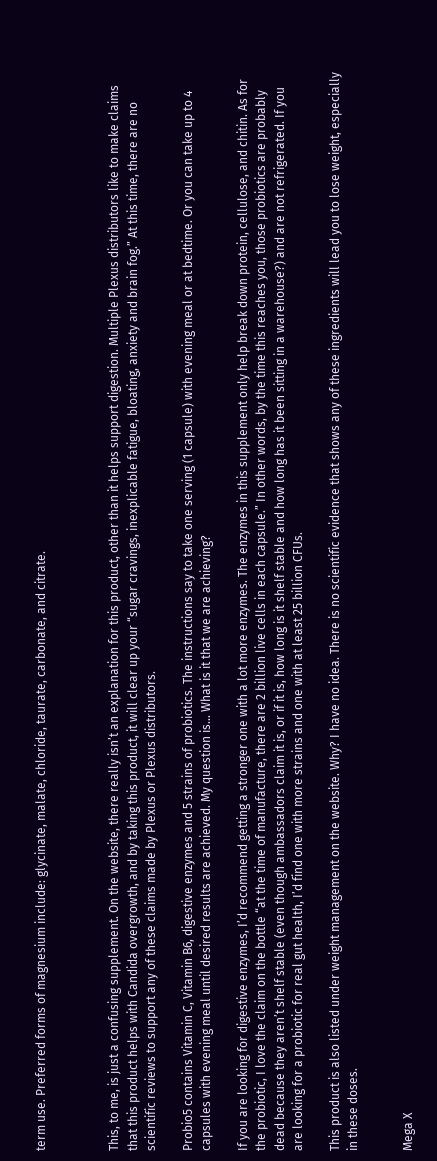term use. Preferred forms of magnesium include: glycinate, malate, chloride, taurate, carbonate, and citrate.



This, to me, is just a confusing supplement. On the website, there really isn’t an explanation for this product, other than it helps support digestion. Multiple Plexus distributors like to make claims that this product helps with Candida overgrowth, and by taking this product, it will clear up your “sugar cravings, inexplicable fatigue, bloating, anxiety and brain fog.” At this time, there are no scientific reviews to support any of these claims made by Plexus or Plexus distributors.

Probio5 contains Vitamin C, Vitamin B6, digestive enzymes and 5 strains of probiotics. The instructions say to take one serving (1 capsule) with evening meal or at bedtime. Or you can take up to 4 capsules with evening meal until desired results are achieved. My question is… What is it that we are achieving?

If you are looking for digestive enzymes, I’d recommend getting a stronger one with a lot more enzymes. The enzymes in this supplement only help break down protein, cellulose, and chitin. As for the probiotic, I love the claim on the bottle “at the time of manufacture, there are 2 billion live cells in each capsule.” In other words, by the time this reaches you, those probiotics are probably dead because they aren’t shelf stable (even though ambassadors claim it is, or if it is, how long is it shelf stable and how long has it been sitting in a warehouse?) and are not refrigerated. If you are looking for a probiotic for real gut health, I’d find one with more strains and one with at least 25 billion CFUs.

This product is also listed under weight management on the website. Why? I have no idea. There is no scientific evidence that shows any of these ingredients will lead you to lose weight, especially in these doses.


Mega X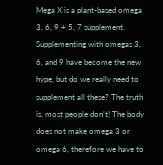Mega X is a plant-based omega 3, 6, 9 + 5, 7 supplement. Supplementing with omegas 3, 6, and 9 have become the new hype, but do we really need to supplement all these? The truth is, most people don’t! The body does not make omega 3 or omega 6, therefore we have to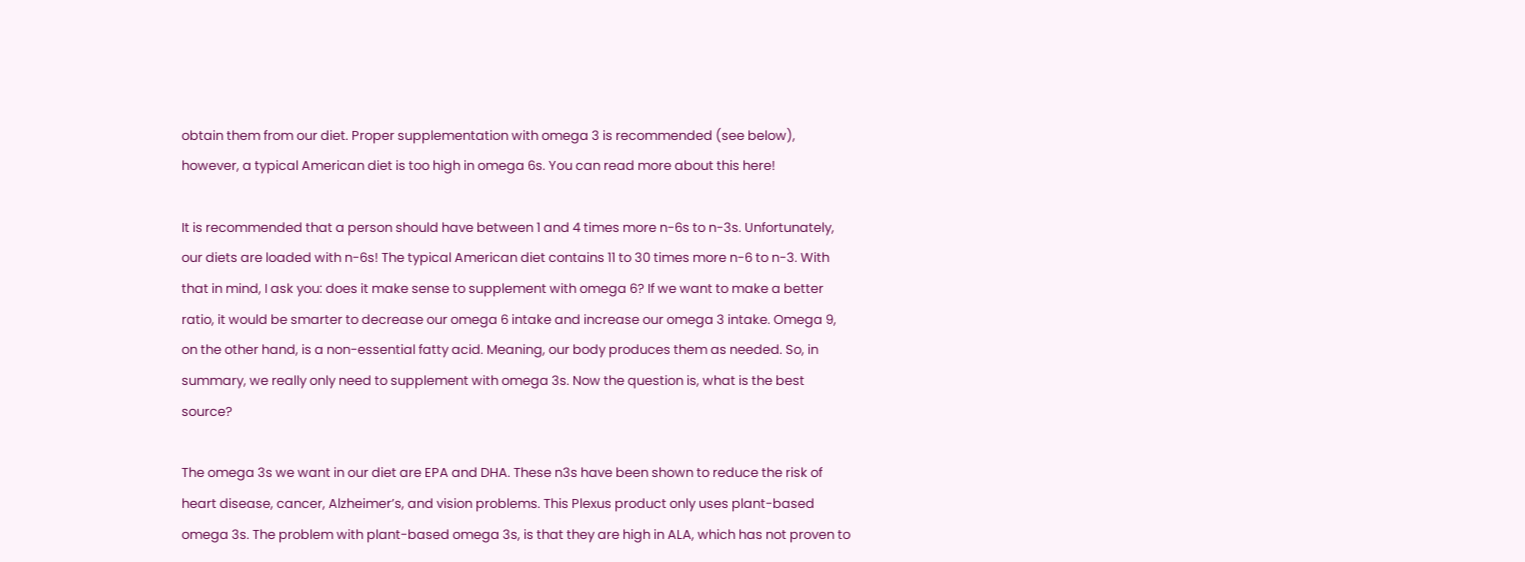obtain them from our diet. Proper supplementation with omega 3 is recommended (see below), however, a typical American diet is too high in omega 6s. You can read more about this here!

It is recommended that a person should have between 1 and 4 times more n-6s to n-3s. Unfortunately, our diets are loaded with n-6s! The typical American diet contains 11 to 30 times more n-6 to n-3. With that in mind, I ask you: does it make sense to supplement with omega 6? If we want to make a better ratio, it would be smarter to decrease our omega 6 intake and increase our omega 3 intake. Omega 9, on the other hand, is a non-essential fatty acid. Meaning, our body produces them as needed. So, in summary, we really only need to supplement with omega 3s. Now the question is, what is the best source?

The omega 3s we want in our diet are EPA and DHA. These n3s have been shown to reduce the risk of heart disease, cancer, Alzheimer’s, and vision problems. This Plexus product only uses plant-based omega 3s. The problem with plant-based omega 3s, is that they are high in ALA, which has not proven to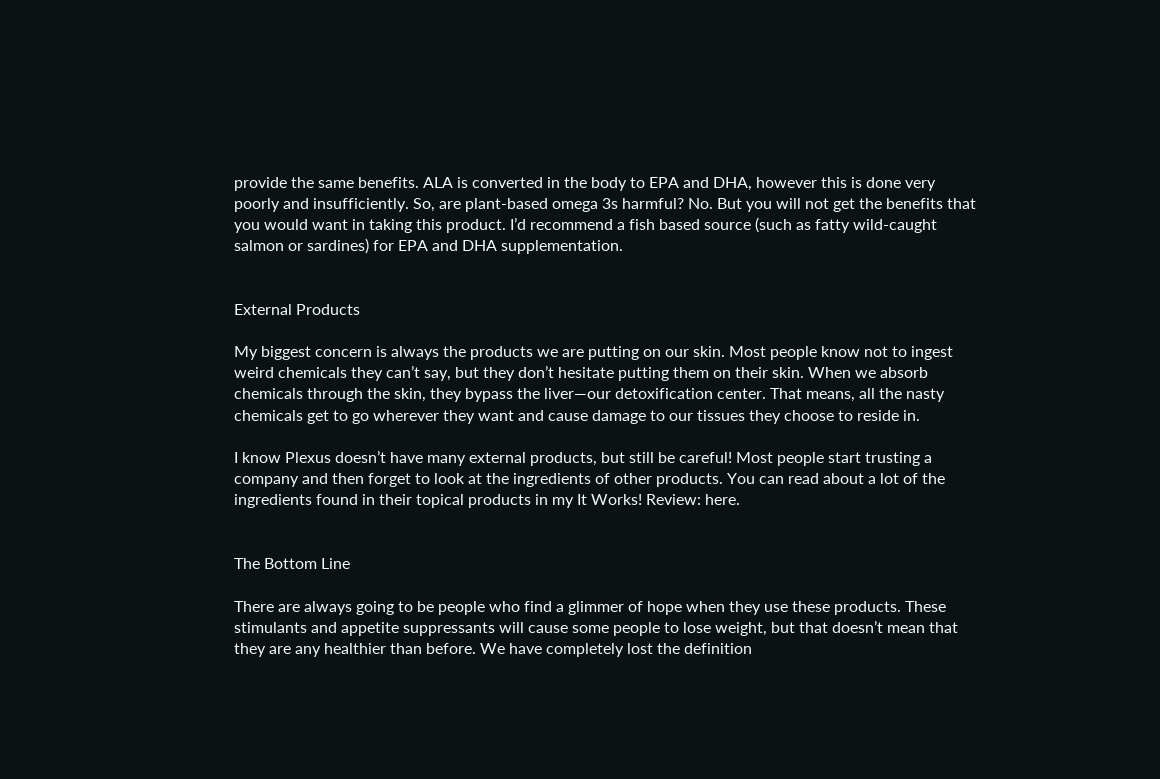provide the same benefits. ALA is converted in the body to EPA and DHA, however this is done very poorly and insufficiently. So, are plant-based omega 3s harmful? No. But you will not get the benefits that you would want in taking this product. I’d recommend a fish based source (such as fatty wild-caught salmon or sardines) for EPA and DHA supplementation.


External Products

My biggest concern is always the products we are putting on our skin. Most people know not to ingest weird chemicals they can’t say, but they don’t hesitate putting them on their skin. When we absorb chemicals through the skin, they bypass the liver—our detoxification center. That means, all the nasty chemicals get to go wherever they want and cause damage to our tissues they choose to reside in.

I know Plexus doesn’t have many external products, but still be careful! Most people start trusting a company and then forget to look at the ingredients of other products. You can read about a lot of the ingredients found in their topical products in my It Works! Review: here.


The Bottom Line

There are always going to be people who find a glimmer of hope when they use these products. These stimulants and appetite suppressants will cause some people to lose weight, but that doesn’t mean that they are any healthier than before. We have completely lost the definition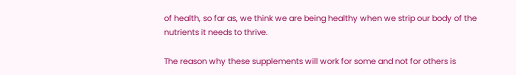of health, so far as, we think we are being healthy when we strip our body of the nutrients it needs to thrive.

The reason why these supplements will work for some and not for others is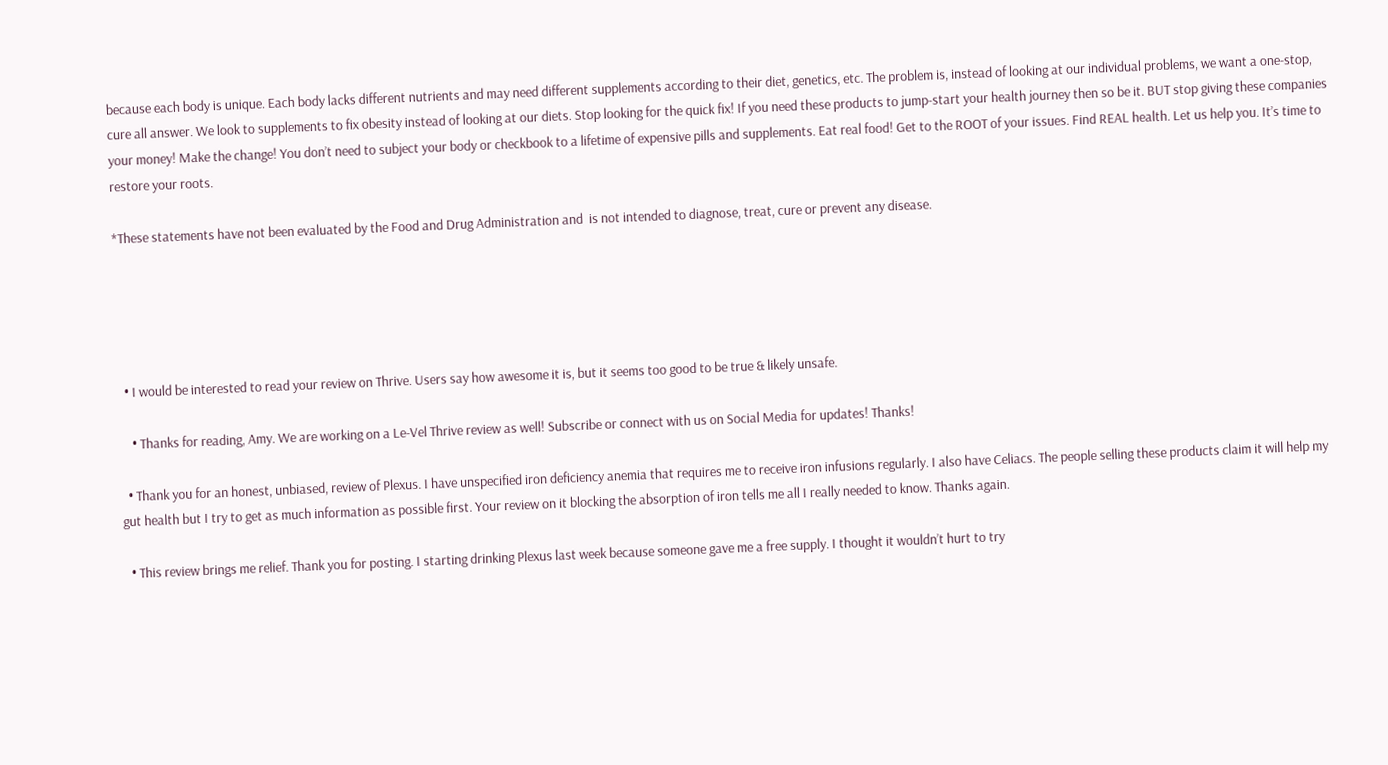because each body is unique. Each body lacks different nutrients and may need different supplements according to their diet, genetics, etc. The problem is, instead of looking at our individual problems, we want a one-stop, cure all answer. We look to supplements to fix obesity instead of looking at our diets. Stop looking for the quick fix! If you need these products to jump-start your health journey then so be it. BUT stop giving these companies your money! Make the change! You don’t need to subject your body or checkbook to a lifetime of expensive pills and supplements. Eat real food! Get to the ROOT of your issues. Find REAL health. Let us help you. It’s time to restore your roots.

*These statements have not been evaluated by the Food and Drug Administration and  is not intended to diagnose, treat, cure or prevent any disease.





  • I would be interested to read your review on Thrive. Users say how awesome it is, but it seems too good to be true & likely unsafe.

    • Thanks for reading, Amy. We are working on a Le-Vel Thrive review as well! Subscribe or connect with us on Social Media for updates! Thanks!

  • Thank you for an honest, unbiased, review of Plexus. I have unspecified iron deficiency anemia that requires me to receive iron infusions regularly. I also have Celiacs. The people selling these products claim it will help my gut health but I try to get as much information as possible first. Your review on it blocking the absorption of iron tells me all I really needed to know. Thanks again.

  • This review brings me relief. Thank you for posting. I starting drinking Plexus last week because someone gave me a free supply. I thought it wouldn’t hurt to try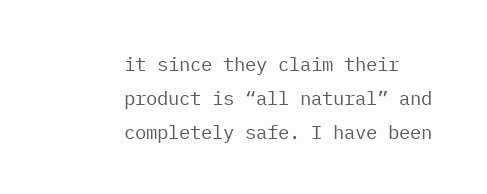it since they claim their product is “all natural” and completely safe. I have been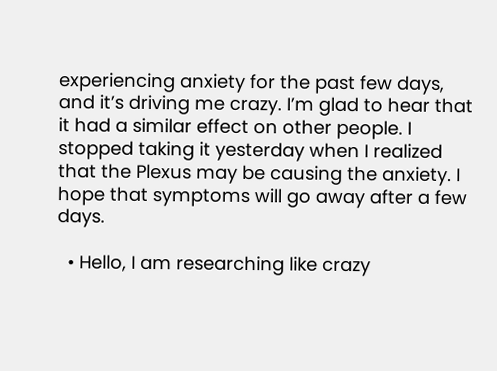experiencing anxiety for the past few days, and it’s driving me crazy. I’m glad to hear that it had a similar effect on other people. I stopped taking it yesterday when I realized that the Plexus may be causing the anxiety. I hope that symptoms will go away after a few days.

  • Hello, I am researching like crazy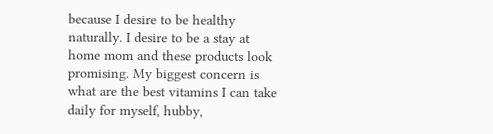because I desire to be healthy naturally. I desire to be a stay at home mom and these products look promising. My biggest concern is what are the best vitamins I can take daily for myself, hubby,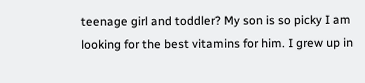teenage girl and toddler? My son is so picky I am looking for the best vitamins for him. I grew up in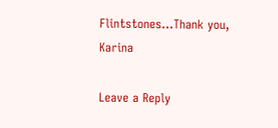Flintstones…Thank you, Karina

Leave a Reply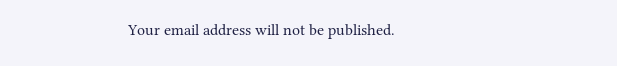Your email address will not be published.